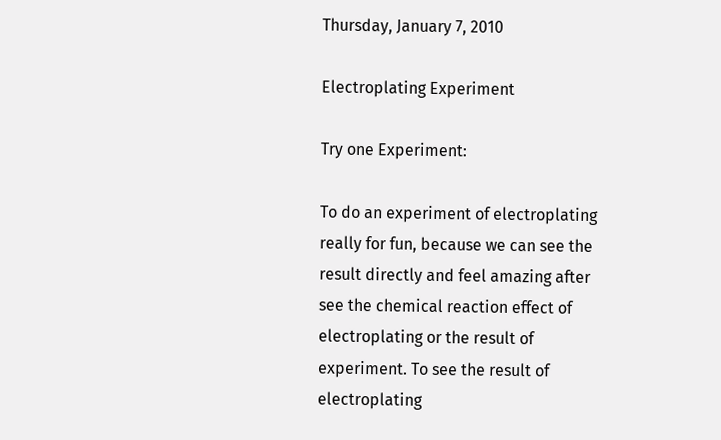Thursday, January 7, 2010

Electroplating Experiment

Try one Experiment:

To do an experiment of electroplating really for fun, because we can see the result directly and feel amazing after see the chemical reaction effect of electroplating or the result of experiment. To see the result of electroplating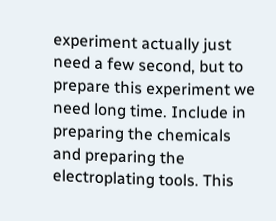experiment actually just need a few second, but to prepare this experiment we need long time. Include in preparing the chemicals and preparing the electroplating tools. This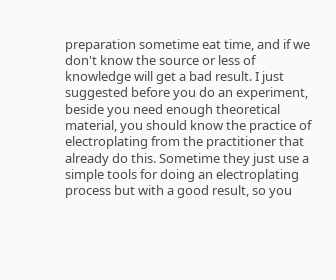preparation sometime eat time, and if we don't know the source or less of knowledge will get a bad result. I just suggested before you do an experiment, beside you need enough theoretical material, you should know the practice of electroplating from the practitioner that already do this. Sometime they just use a simple tools for doing an electroplating process but with a good result, so you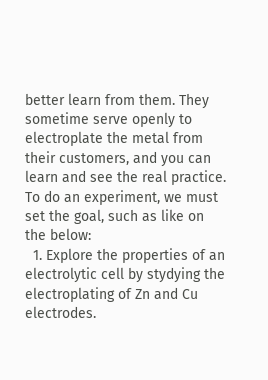better learn from them. They sometime serve openly to electroplate the metal from their customers, and you can learn and see the real practice.
To do an experiment, we must set the goal, such as like on the below:
  1. Explore the properties of an electrolytic cell by stydying the electroplating of Zn and Cu electrodes.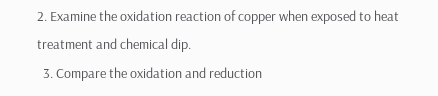2. Examine the oxidation reaction of copper when exposed to heat treatment and chemical dip.
  3. Compare the oxidation and reduction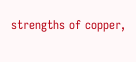strengths of copper,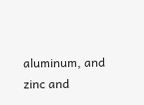aluminum, and zinc and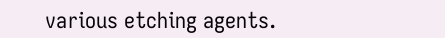various etching agents.